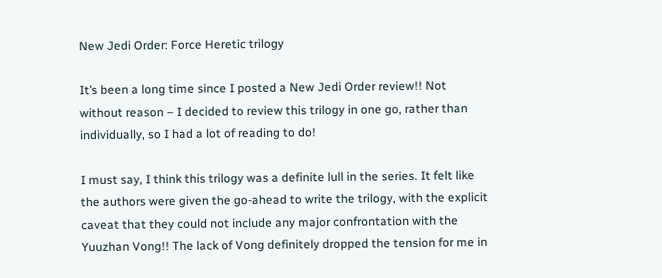New Jedi Order: Force Heretic trilogy

It’s been a long time since I posted a New Jedi Order review!! Not without reason – I decided to review this trilogy in one go, rather than individually, so I had a lot of reading to do!

I must say, I think this trilogy was a definite lull in the series. It felt like the authors were given the go-ahead to write the trilogy, with the explicit caveat that they could not include any major confrontation with the Yuuzhan Vong!! The lack of Vong definitely dropped the tension for me in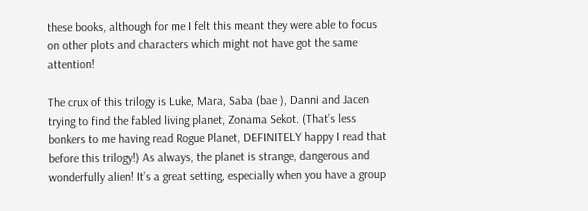these books, although for me I felt this meant they were able to focus on other plots and characters which might not have got the same attention!

The crux of this trilogy is Luke, Mara, Saba (bae ), Danni and Jacen trying to find the fabled living planet, Zonama Sekot. (That’s less bonkers to me having read Rogue Planet, DEFINITELY happy I read that before this trilogy!) As always, the planet is strange, dangerous and wonderfully alien! It’s a great setting, especially when you have a group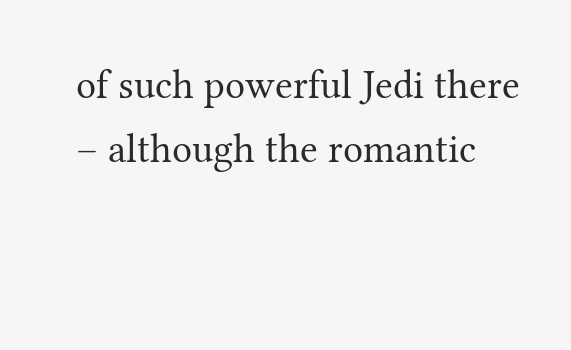of such powerful Jedi there – although the romantic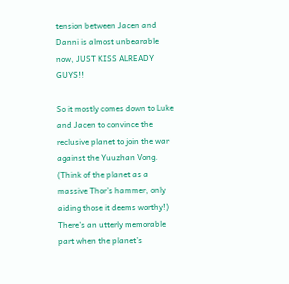tension between Jacen and Danni is almost unbearable now, JUST KISS ALREADY GUYS!!

So it mostly comes down to Luke and Jacen to convince the reclusive planet to join the war against the Yuuzhan Vong. (Think of the planet as a massive Thor’s hammer, only aiding those it deems worthy!) There’s an utterly memorable part when the planet’s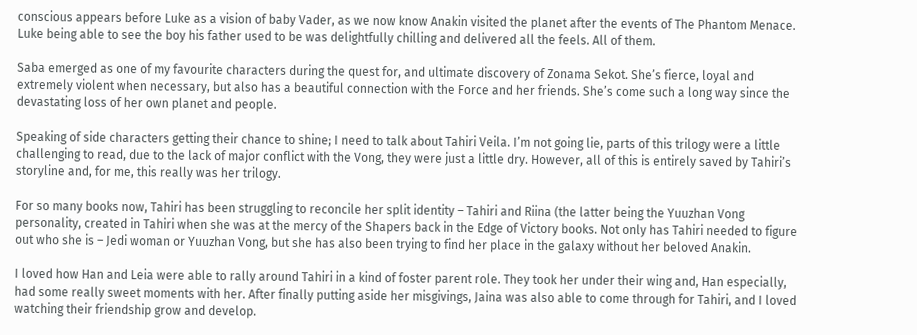conscious appears before Luke as a vision of baby Vader, as we now know Anakin visited the planet after the events of The Phantom Menace. Luke being able to see the boy his father used to be was delightfully chilling and delivered all the feels. All of them.

Saba emerged as one of my favourite characters during the quest for, and ultimate discovery of Zonama Sekot. She’s fierce, loyal and extremely violent when necessary, but also has a beautiful connection with the Force and her friends. She’s come such a long way since the devastating loss of her own planet and people.

Speaking of side characters getting their chance to shine; I need to talk about Tahiri Veila. I’m not going lie, parts of this trilogy were a little challenging to read, due to the lack of major conflict with the Vong, they were just a little dry. However, all of this is entirely saved by Tahiri’s storyline and, for me, this really was her trilogy.

For so many books now, Tahiri has been struggling to reconcile her split identity – Tahiri and Riina (the latter being the Yuuzhan Vong personality, created in Tahiri when she was at the mercy of the Shapers back in the Edge of Victory books. Not only has Tahiri needed to figure out who she is – Jedi woman or Yuuzhan Vong, but she has also been trying to find her place in the galaxy without her beloved Anakin.

I loved how Han and Leia were able to rally around Tahiri in a kind of foster parent role. They took her under their wing and, Han especially, had some really sweet moments with her. After finally putting aside her misgivings, Jaina was also able to come through for Tahiri, and I loved watching their friendship grow and develop.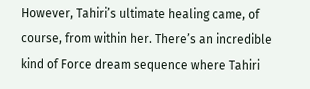However, Tahiri’s ultimate healing came, of course, from within her. There’s an incredible kind of Force dream sequence where Tahiri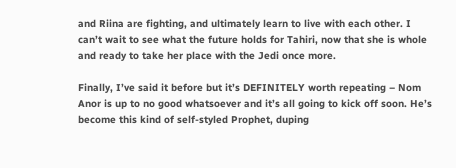and Riina are fighting, and ultimately learn to live with each other. I can’t wait to see what the future holds for Tahiri, now that she is whole and ready to take her place with the Jedi once more.

Finally, I’ve said it before but it’s DEFINITELY worth repeating – Nom Anor is up to no good whatsoever and it’s all going to kick off soon. He’s become this kind of self-styled Prophet, duping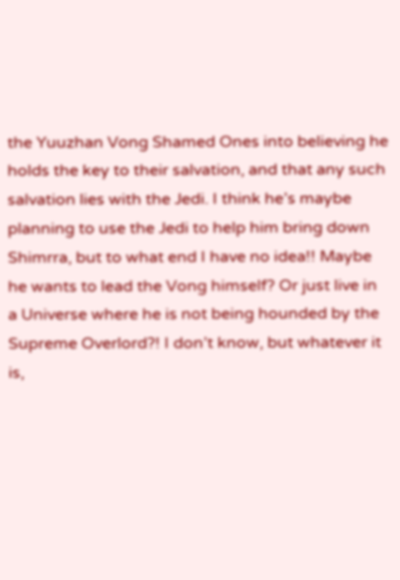the Yuuzhan Vong Shamed Ones into believing he holds the key to their salvation, and that any such salvation lies with the Jedi. I think he’s maybe planning to use the Jedi to help him bring down Shimrra, but to what end I have no idea!! Maybe he wants to lead the Vong himself? Or just live in a Universe where he is not being hounded by the Supreme Overlord?! I don’t know, but whatever it is,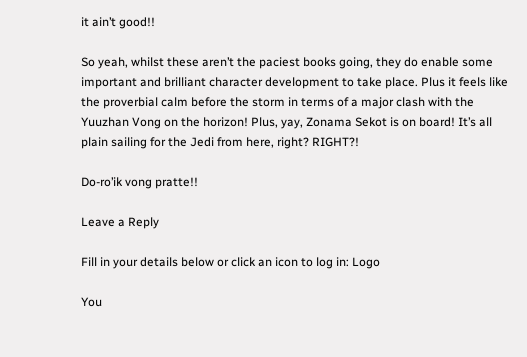it ain’t good!!

So yeah, whilst these aren’t the paciest books going, they do enable some important and brilliant character development to take place. Plus it feels like the proverbial calm before the storm in terms of a major clash with the Yuuzhan Vong on the horizon! Plus, yay, Zonama Sekot is on board! It’s all plain sailing for the Jedi from here, right? RIGHT?!

Do-ro’ik vong pratte!!

Leave a Reply

Fill in your details below or click an icon to log in: Logo

You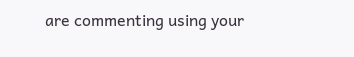are commenting using your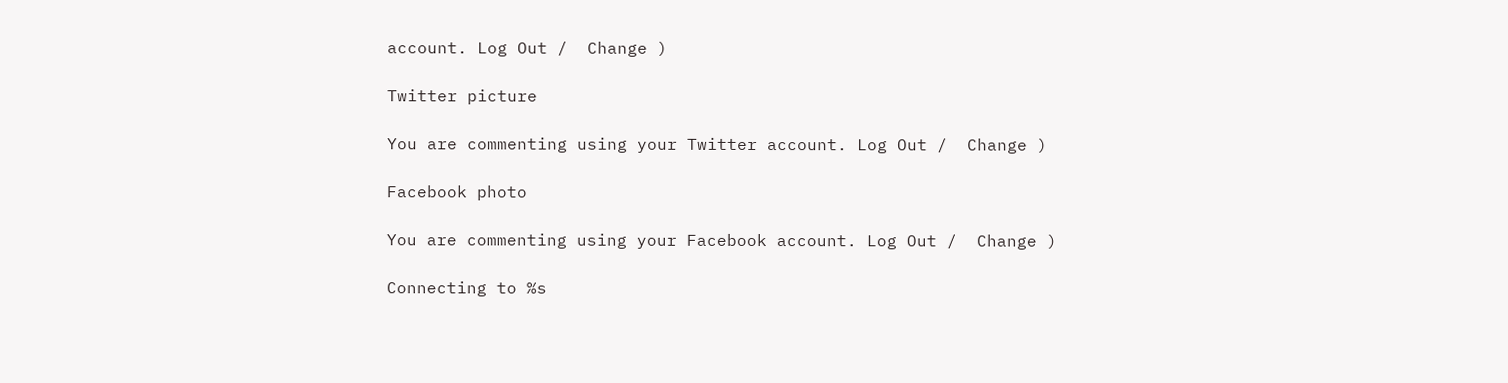account. Log Out /  Change )

Twitter picture

You are commenting using your Twitter account. Log Out /  Change )

Facebook photo

You are commenting using your Facebook account. Log Out /  Change )

Connecting to %s